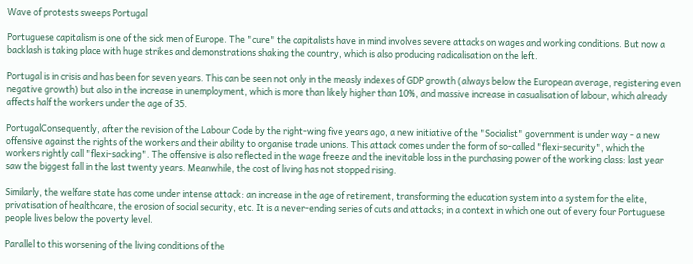Wave of protests sweeps Portugal

Portuguese capitalism is one of the sick men of Europe. The "cure" the capitalists have in mind involves severe attacks on wages and working conditions. But now a backlash is taking place with huge strikes and demonstrations shaking the country, which is also producing radicalisation on the left.

Portugal is in crisis and has been for seven years. This can be seen not only in the measly indexes of GDP growth (always below the European average, registering even negative growth) but also in the increase in unemployment, which is more than likely higher than 10%, and massive increase in casualisation of labour, which already affects half the workers under the age of 35.

PortugalConsequently, after the revision of the Labour Code by the right-wing five years ago, a new initiative of the "Socialist" government is under way - a new offensive against the rights of the workers and their ability to organise trade unions. This attack comes under the form of so-called "flexi-security", which the workers rightly call "flexi-sacking". The offensive is also reflected in the wage freeze and the inevitable loss in the purchasing power of the working class: last year saw the biggest fall in the last twenty years. Meanwhile, the cost of living has not stopped rising.

Similarly, the welfare state has come under intense attack: an increase in the age of retirement, transforming the education system into a system for the elite, privatisation of healthcare, the erosion of social security, etc. It is a never-ending series of cuts and attacks; in a context in which one out of every four Portuguese people lives below the poverty level.

Parallel to this worsening of the living conditions of the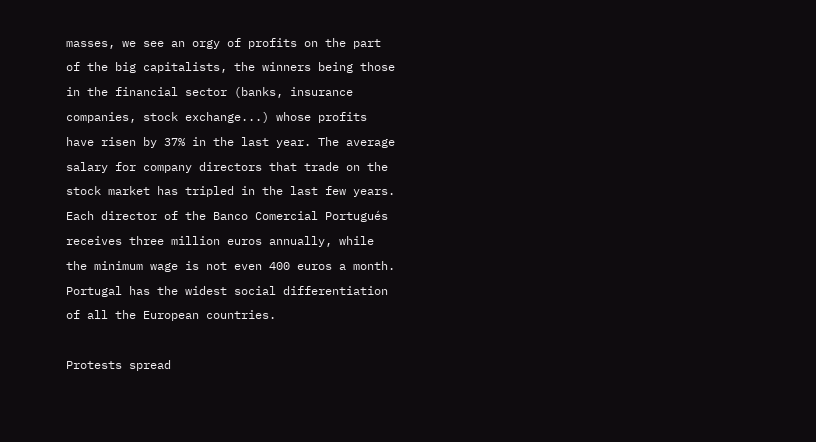masses, we see an orgy of profits on the part of the big capitalists, the winners being those in the financial sector (banks, insurance companies, stock exchange...) whose profits have risen by 37% in the last year. The average salary for company directors that trade on the stock market has tripled in the last few years. Each director of the Banco Comercial Portugués receives three million euros annually, while the minimum wage is not even 400 euros a month. Portugal has the widest social differentiation of all the European countries.

Protests spread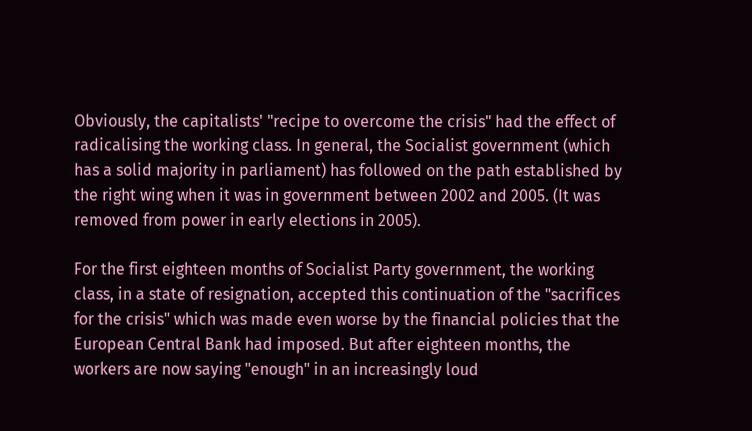Obviously, the capitalists' "recipe to overcome the crisis" had the effect of radicalising the working class. In general, the Socialist government (which has a solid majority in parliament) has followed on the path established by the right wing when it was in government between 2002 and 2005. (It was removed from power in early elections in 2005).

For the first eighteen months of Socialist Party government, the working class, in a state of resignation, accepted this continuation of the "sacrifices for the crisis" which was made even worse by the financial policies that the European Central Bank had imposed. But after eighteen months, the workers are now saying "enough" in an increasingly loud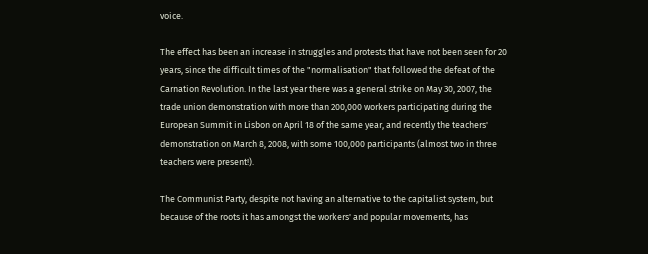voice.

The effect has been an increase in struggles and protests that have not been seen for 20 years, since the difficult times of the "normalisation" that followed the defeat of the Carnation Revolution. In the last year there was a general strike on May 30, 2007, the trade union demonstration with more than 200,000 workers participating during the European Summit in Lisbon on April 18 of the same year, and recently the teachers' demonstration on March 8, 2008, with some 100,000 participants (almost two in three teachers were present!).

The Communist Party, despite not having an alternative to the capitalist system, but because of the roots it has amongst the workers' and popular movements, has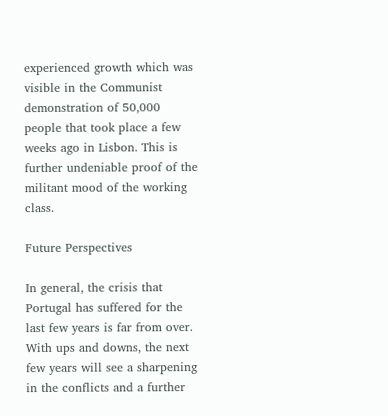experienced growth which was visible in the Communist demonstration of 50,000 people that took place a few weeks ago in Lisbon. This is further undeniable proof of the militant mood of the working class.

Future Perspectives

In general, the crisis that Portugal has suffered for the last few years is far from over. With ups and downs, the next few years will see a sharpening in the conflicts and a further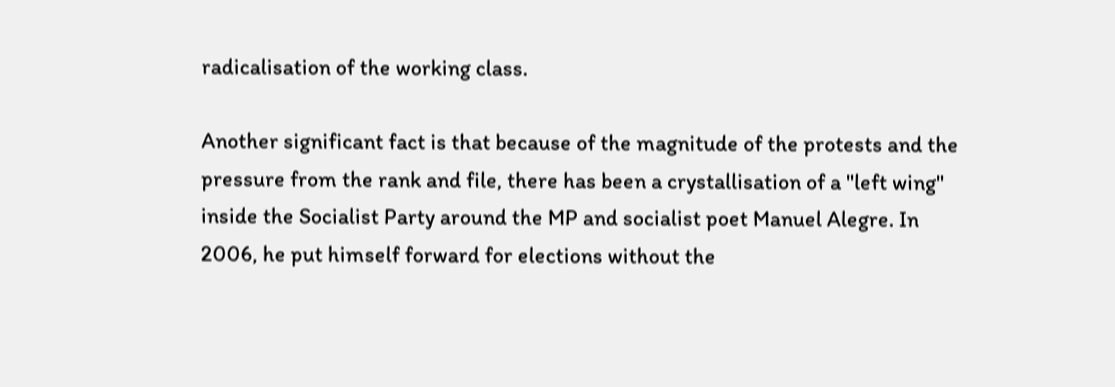radicalisation of the working class.

Another significant fact is that because of the magnitude of the protests and the pressure from the rank and file, there has been a crystallisation of a "left wing" inside the Socialist Party around the MP and socialist poet Manuel Alegre. In 2006, he put himself forward for elections without the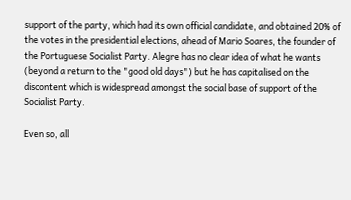support of the party, which had its own official candidate, and obtained 20% of the votes in the presidential elections, ahead of Mario Soares, the founder of the Portuguese Socialist Party. Alegre has no clear idea of what he wants (beyond a return to the "good old days") but he has capitalised on the discontent which is widespread amongst the social base of support of the Socialist Party.

Even so, all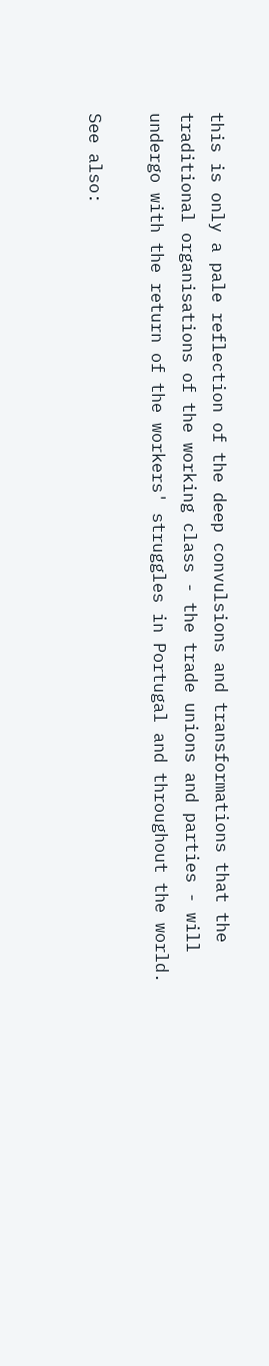this is only a pale reflection of the deep convulsions and transformations that the traditional organisations of the working class - the trade unions and parties - will undergo with the return of the workers' struggles in Portugal and throughout the world.

See also: